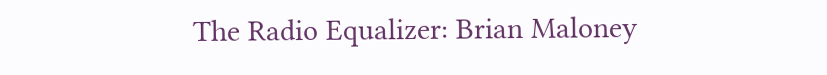The Radio Equalizer: Brian Maloney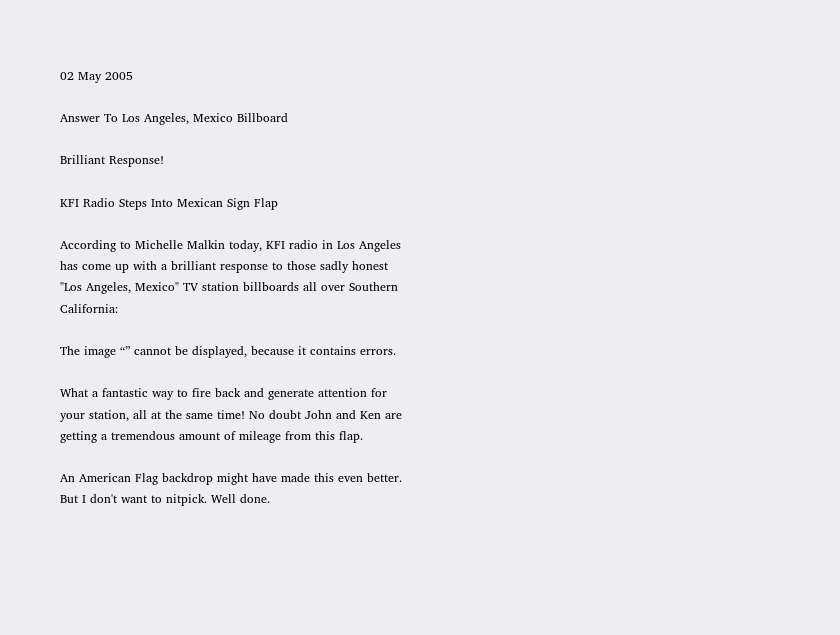02 May 2005

Answer To Los Angeles, Mexico Billboard

Brilliant Response!

KFI Radio Steps Into Mexican Sign Flap

According to Michelle Malkin today, KFI radio in Los Angeles has come up with a brilliant response to those sadly honest "Los Angeles, Mexico" TV station billboards all over Southern California:

The image “” cannot be displayed, because it contains errors.

What a fantastic way to fire back and generate attention for your station, all at the same time! No doubt John and Ken are getting a tremendous amount of mileage from this flap.

An American Flag backdrop might have made this even better. But I don't want to nitpick. Well done.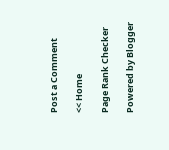Post a Comment

<< Home

Page Rank Checker

Powered by Blogger